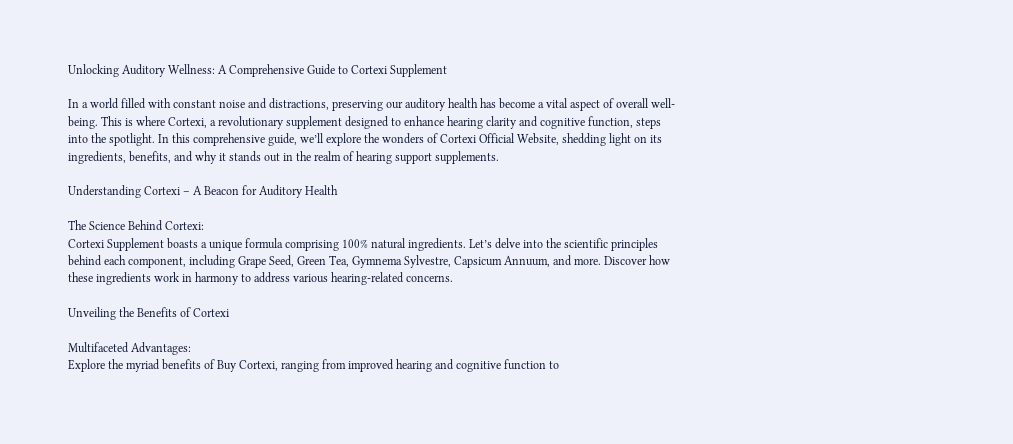Unlocking Auditory Wellness: A Comprehensive Guide to Cortexi Supplement

In a world filled with constant noise and distractions, preserving our auditory health has become a vital aspect of overall well-being. This is where Cortexi, a revolutionary supplement designed to enhance hearing clarity and cognitive function, steps into the spotlight. In this comprehensive guide, we’ll explore the wonders of Cortexi Official Website, shedding light on its ingredients, benefits, and why it stands out in the realm of hearing support supplements.

Understanding Cortexi – A Beacon for Auditory Health

The Science Behind Cortexi:
Cortexi Supplement boasts a unique formula comprising 100% natural ingredients. Let’s delve into the scientific principles behind each component, including Grape Seed, Green Tea, Gymnema Sylvestre, Capsicum Annuum, and more. Discover how these ingredients work in harmony to address various hearing-related concerns.

Unveiling the Benefits of Cortexi

Multifaceted Advantages:
Explore the myriad benefits of Buy Cortexi, ranging from improved hearing and cognitive function to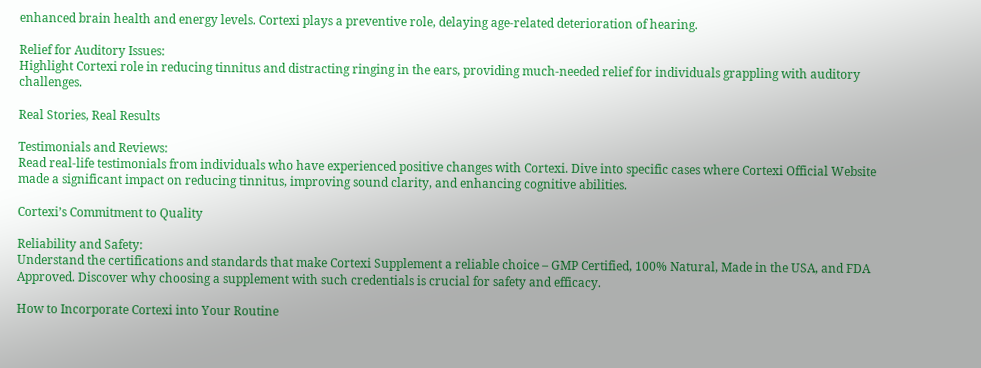enhanced brain health and energy levels. Cortexi plays a preventive role, delaying age-related deterioration of hearing.

Relief for Auditory Issues:
Highlight Cortexi role in reducing tinnitus and distracting ringing in the ears, providing much-needed relief for individuals grappling with auditory challenges.

Real Stories, Real Results

Testimonials and Reviews:
Read real-life testimonials from individuals who have experienced positive changes with Cortexi. Dive into specific cases where Cortexi Official Website made a significant impact on reducing tinnitus, improving sound clarity, and enhancing cognitive abilities.

Cortexi’s Commitment to Quality

Reliability and Safety:
Understand the certifications and standards that make Cortexi Supplement a reliable choice – GMP Certified, 100% Natural, Made in the USA, and FDA Approved. Discover why choosing a supplement with such credentials is crucial for safety and efficacy.

How to Incorporate Cortexi into Your Routine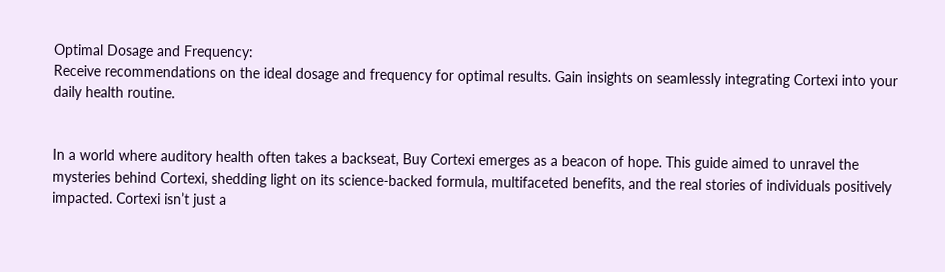Optimal Dosage and Frequency:
Receive recommendations on the ideal dosage and frequency for optimal results. Gain insights on seamlessly integrating Cortexi into your daily health routine.


In a world where auditory health often takes a backseat, Buy Cortexi emerges as a beacon of hope. This guide aimed to unravel the mysteries behind Cortexi, shedding light on its science-backed formula, multifaceted benefits, and the real stories of individuals positively impacted. Cortexi isn’t just a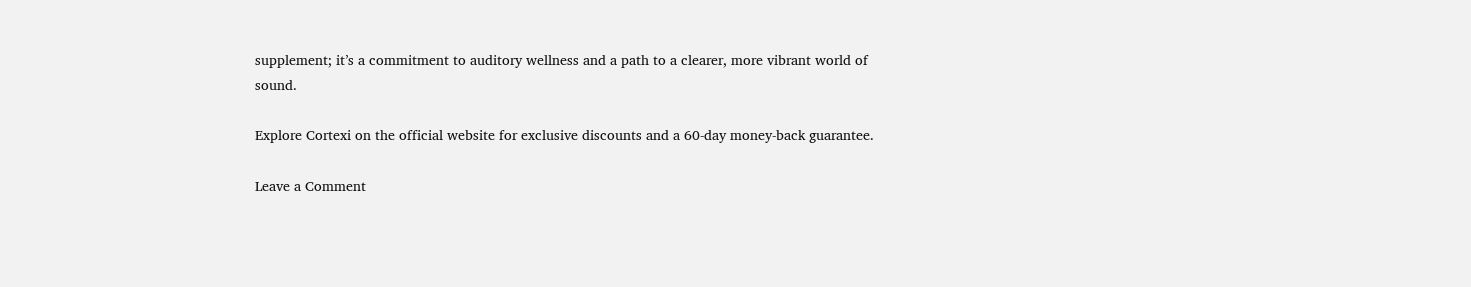supplement; it’s a commitment to auditory wellness and a path to a clearer, more vibrant world of sound.

Explore Cortexi on the official website for exclusive discounts and a 60-day money-back guarantee.

Leave a Comment